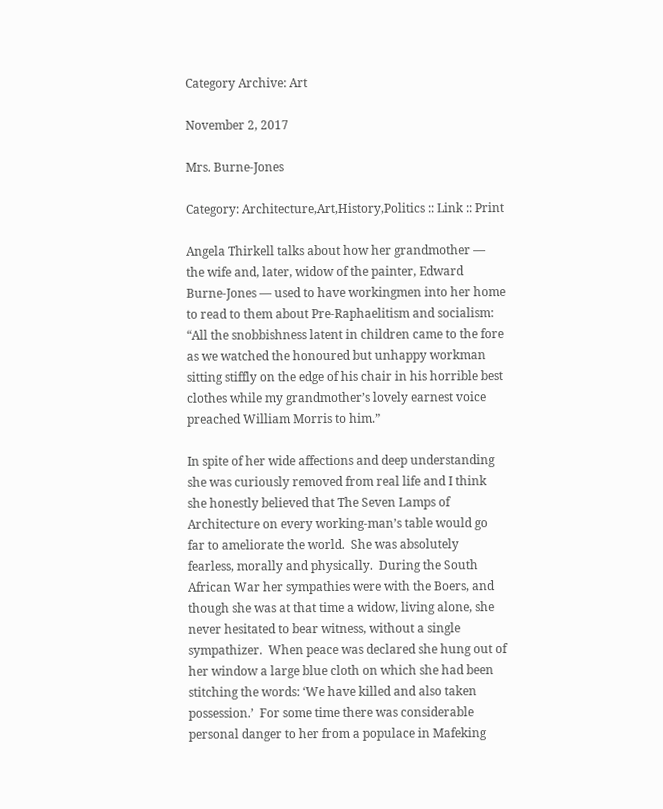Category Archive: Art

November 2, 2017

Mrs. Burne-Jones

Category: Architecture,Art,History,Politics :: Link :: Print

Angela Thirkell talks about how her grandmother — the wife and, later, widow of the painter, Edward Burne-Jones — used to have workingmen into her home to read to them about Pre-Raphaelitism and socialism: “All the snobbishness latent in children came to the fore as we watched the honoured but unhappy workman sitting stiffly on the edge of his chair in his horrible best clothes while my grandmother’s lovely earnest voice preached William Morris to him.”

In spite of her wide affections and deep understanding she was curiously removed from real life and I think she honestly believed that The Seven Lamps of Architecture on every working-man’s table would go far to ameliorate the world.  She was absolutely fearless, morally and physically.  During the South African War her sympathies were with the Boers, and though she was at that time a widow, living alone, she never hesitated to bear witness, without a single sympathizer.  When peace was declared she hung out of her window a large blue cloth on which she had been stitching the words: ‘We have killed and also taken possession.’  For some time there was considerable personal danger to her from a populace in Mafeking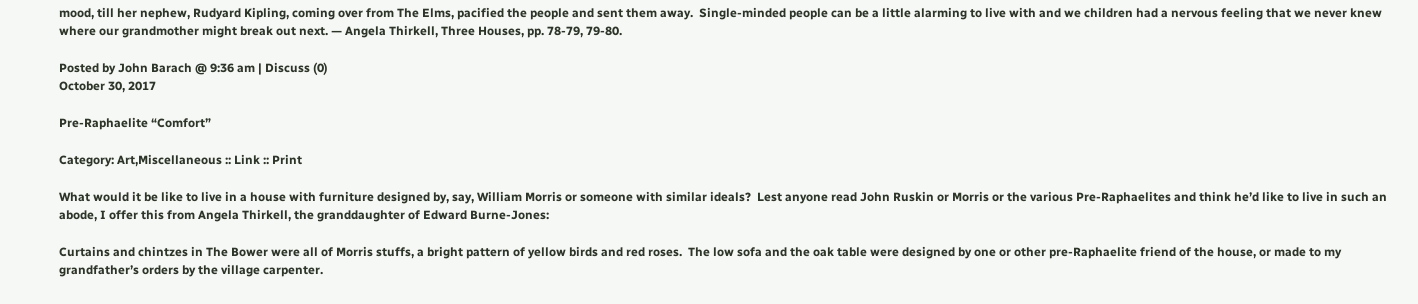mood, till her nephew, Rudyard Kipling, coming over from The Elms, pacified the people and sent them away.  Single-minded people can be a little alarming to live with and we children had a nervous feeling that we never knew where our grandmother might break out next. — Angela Thirkell, Three Houses, pp. 78-79, 79-80.

Posted by John Barach @ 9:36 am | Discuss (0)
October 30, 2017

Pre-Raphaelite “Comfort”

Category: Art,Miscellaneous :: Link :: Print

What would it be like to live in a house with furniture designed by, say, William Morris or someone with similar ideals?  Lest anyone read John Ruskin or Morris or the various Pre-Raphaelites and think he’d like to live in such an abode, I offer this from Angela Thirkell, the granddaughter of Edward Burne-Jones:

Curtains and chintzes in The Bower were all of Morris stuffs, a bright pattern of yellow birds and red roses.  The low sofa and the oak table were designed by one or other pre-Raphaelite friend of the house, or made to my grandfather’s orders by the village carpenter.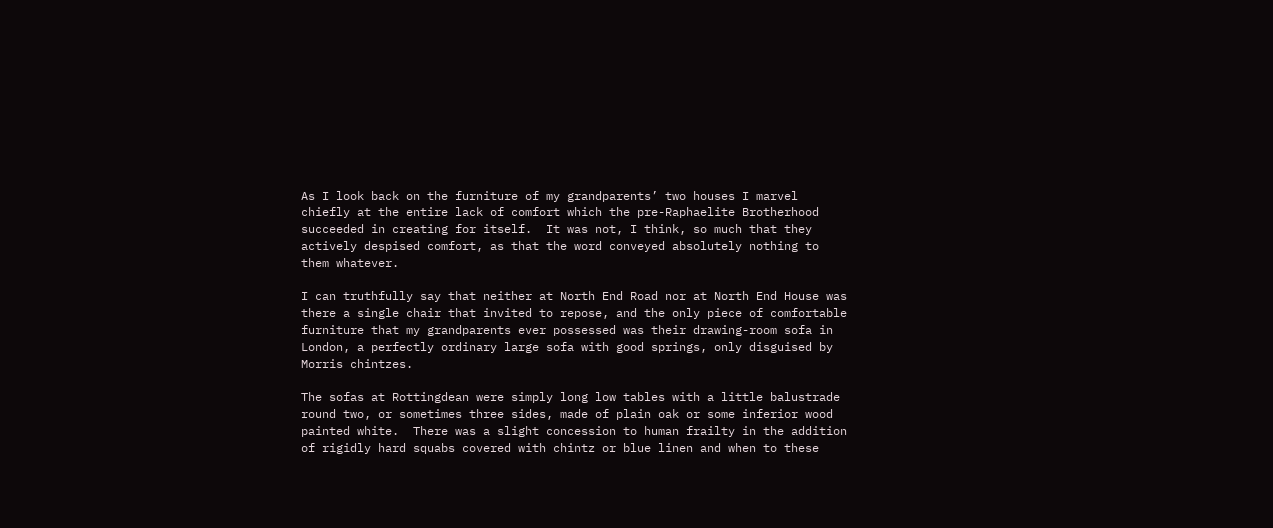As I look back on the furniture of my grandparents’ two houses I marvel chiefly at the entire lack of comfort which the pre-Raphaelite Brotherhood succeeded in creating for itself.  It was not, I think, so much that they actively despised comfort, as that the word conveyed absolutely nothing to them whatever.

I can truthfully say that neither at North End Road nor at North End House was there a single chair that invited to repose, and the only piece of comfortable furniture that my grandparents ever possessed was their drawing-room sofa in London, a perfectly ordinary large sofa with good springs, only disguised by Morris chintzes.

The sofas at Rottingdean were simply long low tables with a little balustrade round two, or sometimes three sides, made of plain oak or some inferior wood painted white.  There was a slight concession to human frailty in the addition of rigidly hard squabs covered with chintz or blue linen and when to these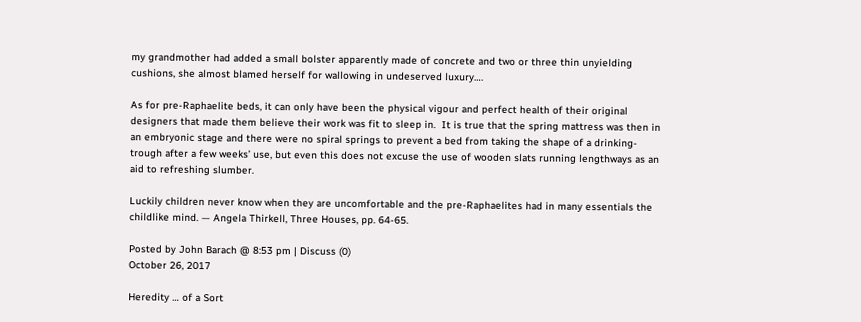my grandmother had added a small bolster apparently made of concrete and two or three thin unyielding cushions, she almost blamed herself for wallowing in undeserved luxury….

As for pre-Raphaelite beds, it can only have been the physical vigour and perfect health of their original designers that made them believe their work was fit to sleep in.  It is true that the spring mattress was then in an embryonic stage and there were no spiral springs to prevent a bed from taking the shape of a drinking-trough after a few weeks’ use, but even this does not excuse the use of wooden slats running lengthways as an aid to refreshing slumber.

Luckily children never know when they are uncomfortable and the pre-Raphaelites had in many essentials the childlike mind. — Angela Thirkell, Three Houses, pp. 64-65.

Posted by John Barach @ 8:53 pm | Discuss (0)
October 26, 2017

Heredity … of a Sort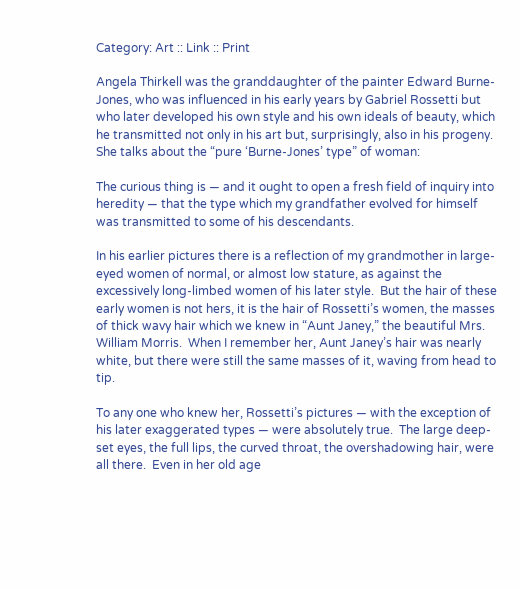Category: Art :: Link :: Print

Angela Thirkell was the granddaughter of the painter Edward Burne-Jones, who was influenced in his early years by Gabriel Rossetti but who later developed his own style and his own ideals of beauty, which he transmitted not only in his art but, surprisingly, also in his progeny.  She talks about the “pure ‘Burne-Jones’ type” of woman:

The curious thing is — and it ought to open a fresh field of inquiry into heredity — that the type which my grandfather evolved for himself was transmitted to some of his descendants.

In his earlier pictures there is a reflection of my grandmother in large-eyed women of normal, or almost low stature, as against the excessively long-limbed women of his later style.  But the hair of these early women is not hers, it is the hair of Rossetti’s women, the masses of thick wavy hair which we knew in “Aunt Janey,” the beautiful Mrs. William Morris.  When I remember her, Aunt Janey’s hair was nearly white, but there were still the same masses of it, waving from head to tip.

To any one who knew her, Rossetti’s pictures — with the exception of his later exaggerated types — were absolutely true.  The large deep-set eyes, the full lips, the curved throat, the overshadowing hair, were all there.  Even in her old age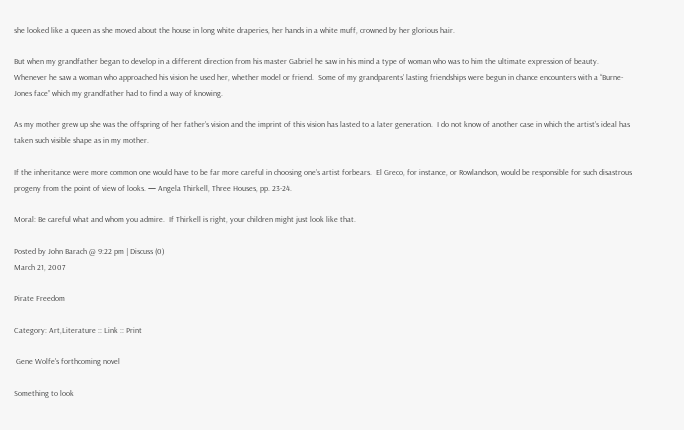she looked like a queen as she moved about the house in long white draperies, her hands in a white muff, crowned by her glorious hair.

But when my grandfather began to develop in a different direction from his master Gabriel he saw in his mind a type of woman who was to him the ultimate expression of beauty.  Whenever he saw a woman who approached his vision he used her, whether model or friend.  Some of my grandparents’ lasting friendships were begun in chance encounters with a “Burne-Jones face” which my grandfather had to find a way of knowing.

As my mother grew up she was the offspring of her father’s vision and the imprint of this vision has lasted to a later generation.  I do not know of another case in which the artist’s ideal has taken such visible shape as in my mother.

If the inheritance were more common one would have to be far more careful in choosing one’s artist forbears.  El Greco, for instance, or Rowlandson, would be responsible for such disastrous progeny from the point of view of looks. — Angela Thirkell, Three Houses, pp. 23-24.

Moral: Be careful what and whom you admire.  If Thirkell is right, your children might just look like that.

Posted by John Barach @ 9:22 pm | Discuss (0)
March 21, 2007

Pirate Freedom

Category: Art,Literature :: Link :: Print

 Gene Wolfe's forthcoming novel

Something to look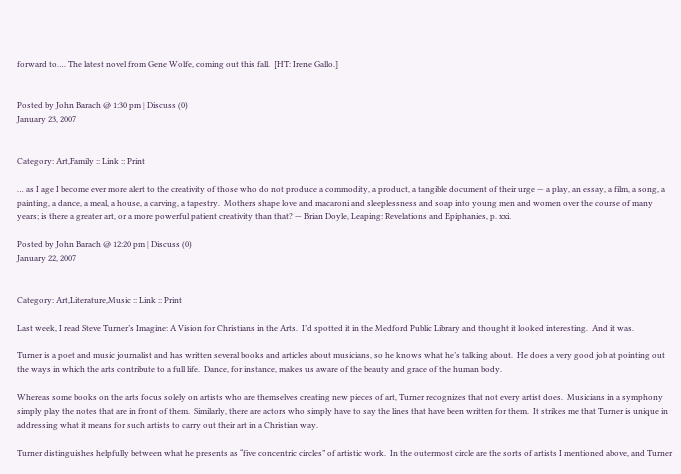forward to…. The latest novel from Gene Wolfe, coming out this fall.  [HT: Irene Gallo.]


Posted by John Barach @ 1:30 pm | Discuss (0)
January 23, 2007


Category: Art,Family :: Link :: Print

… as I age I become ever more alert to the creativity of those who do not produce a commodity, a product, a tangible document of their urge — a play, an essay, a film, a song, a painting, a dance, a meal, a house, a carving, a tapestry.  Mothers shape love and macaroni and sleeplessness and soap into young men and women over the course of many years; is there a greater art, or a more powerful patient creativity than that? — Brian Doyle, Leaping: Revelations and Epiphanies, p. xxi.

Posted by John Barach @ 12:20 pm | Discuss (0)
January 22, 2007


Category: Art,Literature,Music :: Link :: Print

Last week, I read Steve Turner’s Imagine: A Vision for Christians in the Arts.  I’d spotted it in the Medford Public Library and thought it looked interesting.  And it was.

Turner is a poet and music journalist and has written several books and articles about musicians, so he knows what he’s talking about.  He does a very good job at pointing out the ways in which the arts contribute to a full life.  Dance, for instance, makes us aware of the beauty and grace of the human body.

Whereas some books on the arts focus solely on artists who are themselves creating new pieces of art, Turner recognizes that not every artist does.  Musicians in a symphony simply play the notes that are in front of them.  Similarly, there are actors who simply have to say the lines that have been written for them.  It strikes me that Turner is unique in addressing what it means for such artists to carry out their art in a Christian way.

Turner distinguishes helpfully between what he presents as “five concentric circles” of artistic work.  In the outermost circle are the sorts of artists I mentioned above, and Turner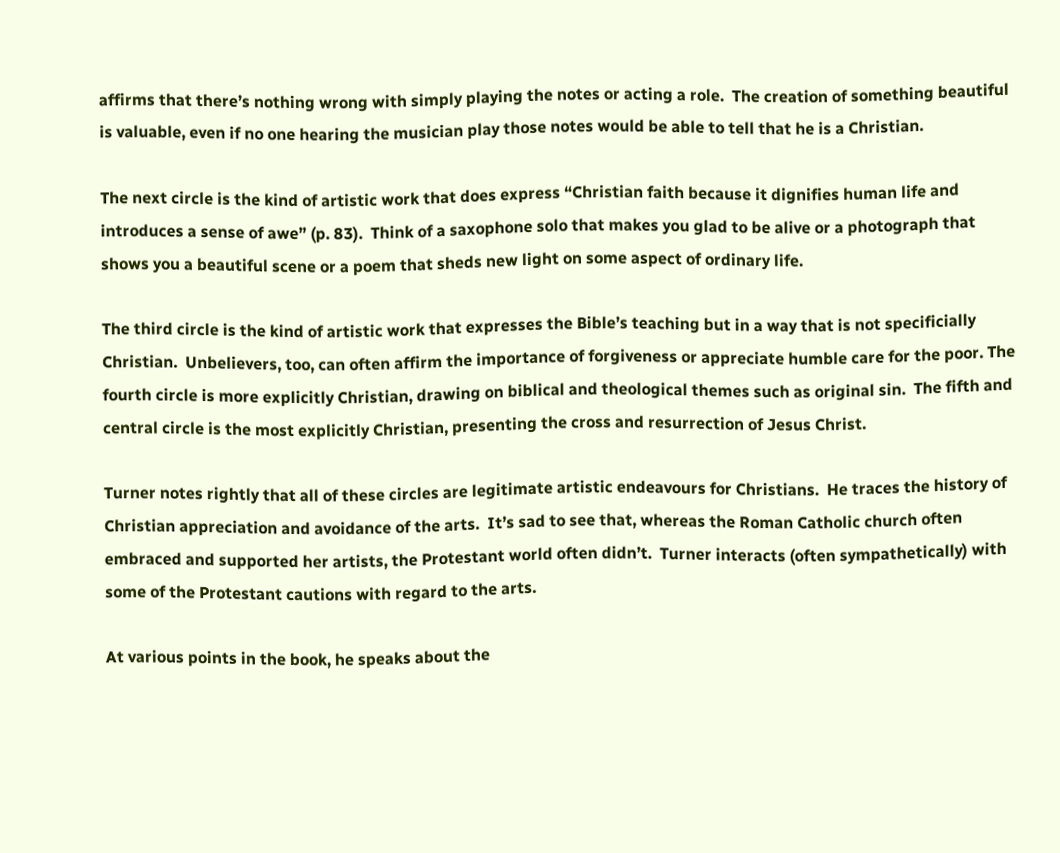affirms that there’s nothing wrong with simply playing the notes or acting a role.  The creation of something beautiful is valuable, even if no one hearing the musician play those notes would be able to tell that he is a Christian.

The next circle is the kind of artistic work that does express “Christian faith because it dignifies human life and introduces a sense of awe” (p. 83).  Think of a saxophone solo that makes you glad to be alive or a photograph that shows you a beautiful scene or a poem that sheds new light on some aspect of ordinary life.

The third circle is the kind of artistic work that expresses the Bible’s teaching but in a way that is not specificially Christian.  Unbelievers, too, can often affirm the importance of forgiveness or appreciate humble care for the poor. The fourth circle is more explicitly Christian, drawing on biblical and theological themes such as original sin.  The fifth and central circle is the most explicitly Christian, presenting the cross and resurrection of Jesus Christ.

Turner notes rightly that all of these circles are legitimate artistic endeavours for Christians.  He traces the history of Christian appreciation and avoidance of the arts.  It’s sad to see that, whereas the Roman Catholic church often embraced and supported her artists, the Protestant world often didn’t.  Turner interacts (often sympathetically) with some of the Protestant cautions with regard to the arts.

At various points in the book, he speaks about the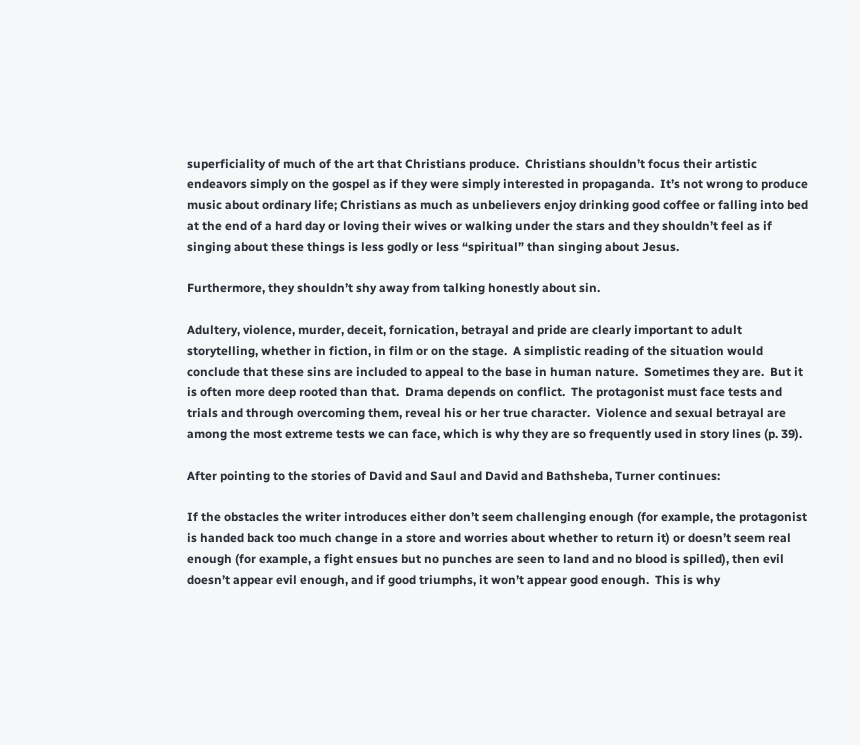superficiality of much of the art that Christians produce.  Christians shouldn’t focus their artistic endeavors simply on the gospel as if they were simply interested in propaganda.  It’s not wrong to produce music about ordinary life; Christians as much as unbelievers enjoy drinking good coffee or falling into bed at the end of a hard day or loving their wives or walking under the stars and they shouldn’t feel as if singing about these things is less godly or less “spiritual” than singing about Jesus.

Furthermore, they shouldn’t shy away from talking honestly about sin.

Adultery, violence, murder, deceit, fornication, betrayal and pride are clearly important to adult storytelling, whether in fiction, in film or on the stage.  A simplistic reading of the situation would conclude that these sins are included to appeal to the base in human nature.  Sometimes they are.  But it is often more deep rooted than that.  Drama depends on conflict.  The protagonist must face tests and trials and through overcoming them, reveal his or her true character.  Violence and sexual betrayal are among the most extreme tests we can face, which is why they are so frequently used in story lines (p. 39).

After pointing to the stories of David and Saul and David and Bathsheba, Turner continues:

If the obstacles the writer introduces either don’t seem challenging enough (for example, the protagonist is handed back too much change in a store and worries about whether to return it) or doesn’t seem real enough (for example, a fight ensues but no punches are seen to land and no blood is spilled), then evil doesn’t appear evil enough, and if good triumphs, it won’t appear good enough.  This is why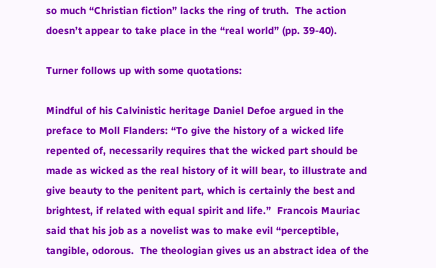so much “Christian fiction” lacks the ring of truth.  The action doesn’t appear to take place in the “real world” (pp. 39-40).

Turner follows up with some quotations:

Mindful of his Calvinistic heritage Daniel Defoe argued in the preface to Moll Flanders: “To give the history of a wicked life repented of, necessarily requires that the wicked part should be made as wicked as the real history of it will bear, to illustrate and give beauty to the penitent part, which is certainly the best and brightest, if related with equal spirit and life.”  Francois Mauriac said that his job as a novelist was to make evil “perceptible, tangible, odorous.  The theologian gives us an abstract idea of the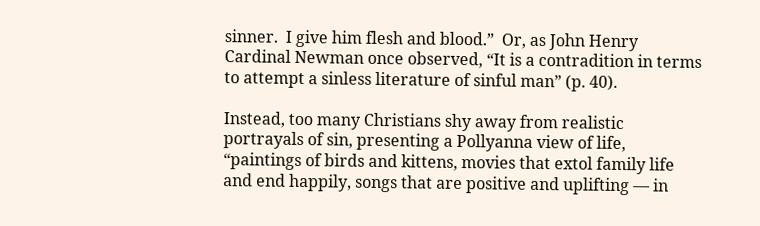sinner.  I give him flesh and blood.”  Or, as John Henry Cardinal Newman once observed, “It is a contradition in terms to attempt a sinless literature of sinful man” (p. 40).

Instead, too many Christians shy away from realistic portrayals of sin, presenting a Pollyanna view of life, “paintings of birds and kittens, movies that extol family life and end happily, songs that are positive and uplifting — in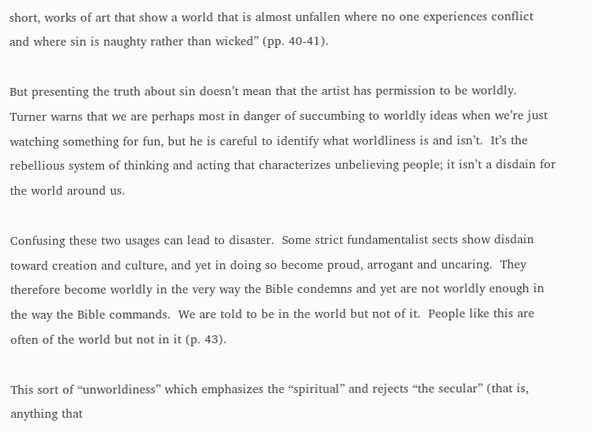short, works of art that show a world that is almost unfallen where no one experiences conflict and where sin is naughty rather than wicked” (pp. 40-41).

But presenting the truth about sin doesn’t mean that the artist has permission to be worldly.  Turner warns that we are perhaps most in danger of succumbing to worldly ideas when we’re just watching something for fun, but he is careful to identify what worldliness is and isn’t.  It’s the rebellious system of thinking and acting that characterizes unbelieving people; it isn’t a disdain for the world around us.

Confusing these two usages can lead to disaster.  Some strict fundamentalist sects show disdain toward creation and culture, and yet in doing so become proud, arrogant and uncaring.  They therefore become worldly in the very way the Bible condemns and yet are not worldly enough in the way the Bible commands.  We are told to be in the world but not of it.  People like this are often of the world but not in it (p. 43).

This sort of “unworldiness” which emphasizes the “spiritual” and rejects “the secular” (that is, anything that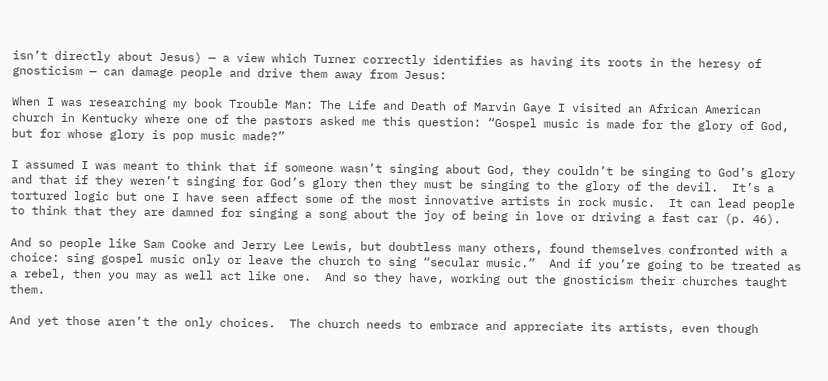isn’t directly about Jesus) — a view which Turner correctly identifies as having its roots in the heresy of gnosticism — can damage people and drive them away from Jesus:

When I was researching my book Trouble Man: The Life and Death of Marvin Gaye I visited an African American church in Kentucky where one of the pastors asked me this question: “Gospel music is made for the glory of God, but for whose glory is pop music made?”

I assumed I was meant to think that if someone wasn’t singing about God, they couldn’t be singing to God’s glory and that if they weren’t singing for God’s glory then they must be singing to the glory of the devil.  It’s a tortured logic but one I have seen affect some of the most innovative artists in rock music.  It can lead people to think that they are damned for singing a song about the joy of being in love or driving a fast car (p. 46).

And so people like Sam Cooke and Jerry Lee Lewis, but doubtless many others, found themselves confronted with a choice: sing gospel music only or leave the church to sing “secular music.”  And if you’re going to be treated as a rebel, then you may as well act like one.  And so they have, working out the gnosticism their churches taught them.

And yet those aren’t the only choices.  The church needs to embrace and appreciate its artists, even though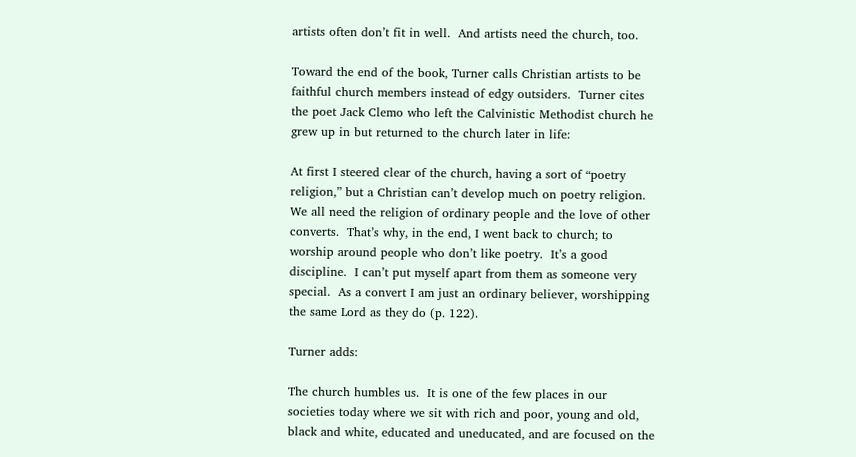artists often don’t fit in well.  And artists need the church, too.

Toward the end of the book, Turner calls Christian artists to be faithful church members instead of edgy outsiders.  Turner cites the poet Jack Clemo who left the Calvinistic Methodist church he grew up in but returned to the church later in life:

At first I steered clear of the church, having a sort of “poetry religion,” but a Christian can’t develop much on poetry religion.  We all need the religion of ordinary people and the love of other converts.  That’s why, in the end, I went back to church; to worship around people who don’t like poetry.  It’s a good discipline.  I can’t put myself apart from them as someone very special.  As a convert I am just an ordinary believer, worshipping the same Lord as they do (p. 122).

Turner adds:

The church humbles us.  It is one of the few places in our societies today where we sit with rich and poor, young and old, black and white, educated and uneducated, and are focused on the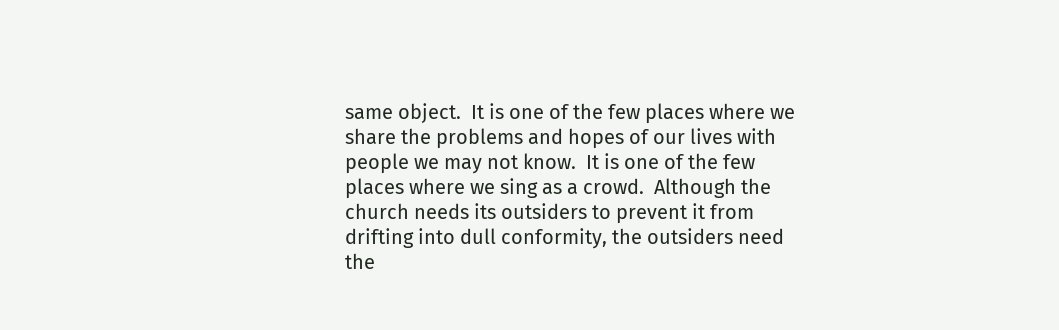same object.  It is one of the few places where we share the problems and hopes of our lives with people we may not know.  It is one of the few places where we sing as a crowd.  Although the church needs its outsiders to prevent it from drifting into dull conformity, the outsiders need the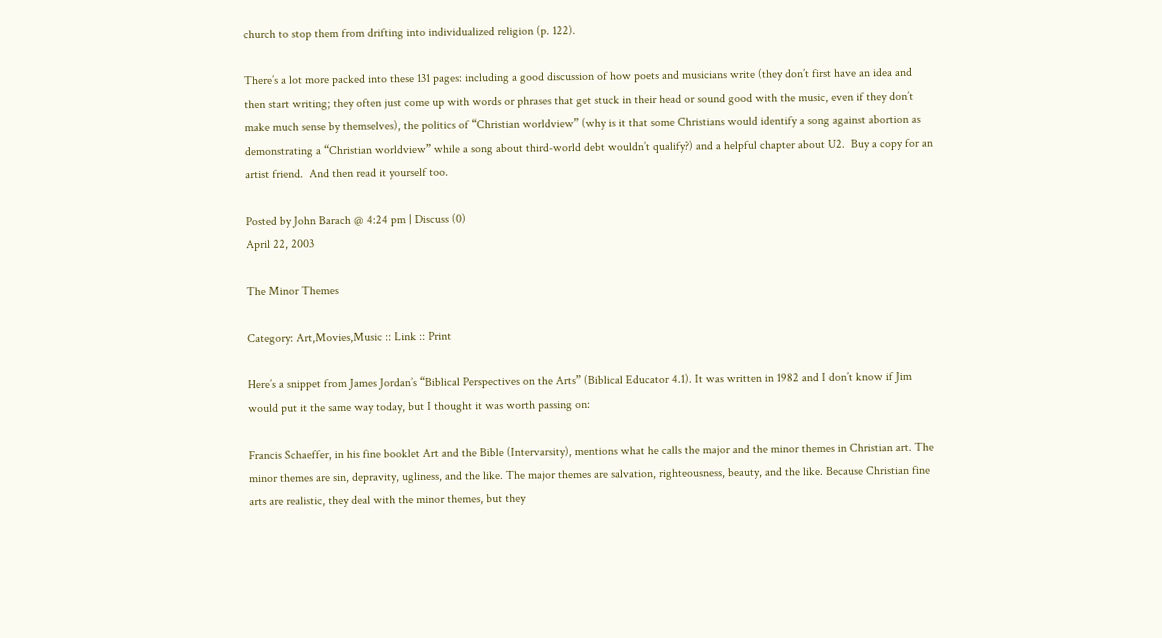church to stop them from drifting into individualized religion (p. 122).

There’s a lot more packed into these 131 pages: including a good discussion of how poets and musicians write (they don’t first have an idea and then start writing; they often just come up with words or phrases that get stuck in their head or sound good with the music, even if they don’t make much sense by themselves), the politics of “Christian worldview” (why is it that some Christians would identify a song against abortion as demonstrating a “Christian worldview” while a song about third-world debt wouldn’t qualify?) and a helpful chapter about U2.  Buy a copy for an artist friend.  And then read it yourself too.

Posted by John Barach @ 4:24 pm | Discuss (0)
April 22, 2003

The Minor Themes

Category: Art,Movies,Music :: Link :: Print

Here’s a snippet from James Jordan’s “Biblical Perspectives on the Arts” (Biblical Educator 4.1). It was written in 1982 and I don’t know if Jim would put it the same way today, but I thought it was worth passing on:

Francis Schaeffer, in his fine booklet Art and the Bible (Intervarsity), mentions what he calls the major and the minor themes in Christian art. The minor themes are sin, depravity, ugliness, and the like. The major themes are salvation, righteousness, beauty, and the like. Because Christian fine arts are realistic, they deal with the minor themes, but they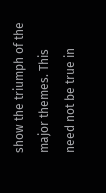show the triumph of the major themes. This need not be true in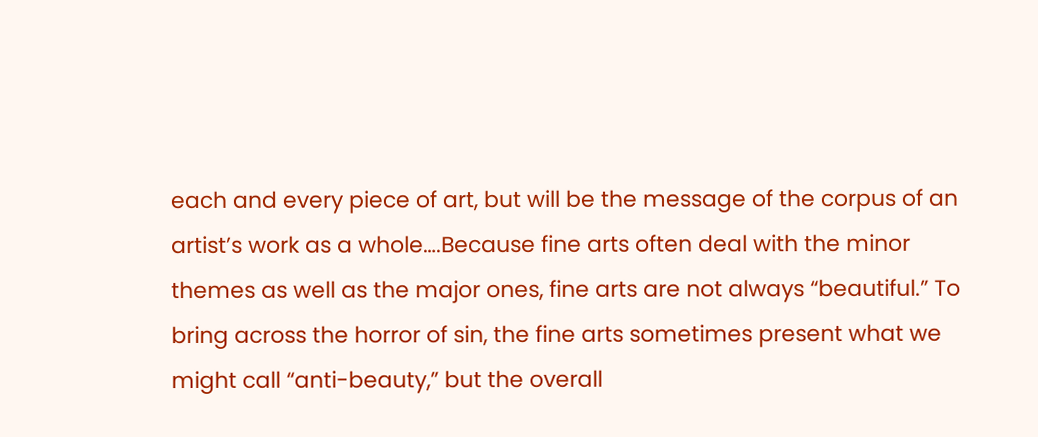each and every piece of art, but will be the message of the corpus of an artist’s work as a whole….Because fine arts often deal with the minor themes as well as the major ones, fine arts are not always “beautiful.” To bring across the horror of sin, the fine arts sometimes present what we might call “anti-beauty,” but the overall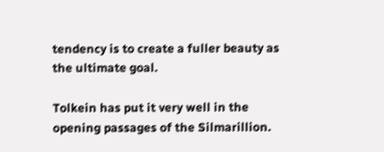tendency is to create a fuller beauty as the ultimate goal.

Tolkein has put it very well in the opening passages of the Silmarillion.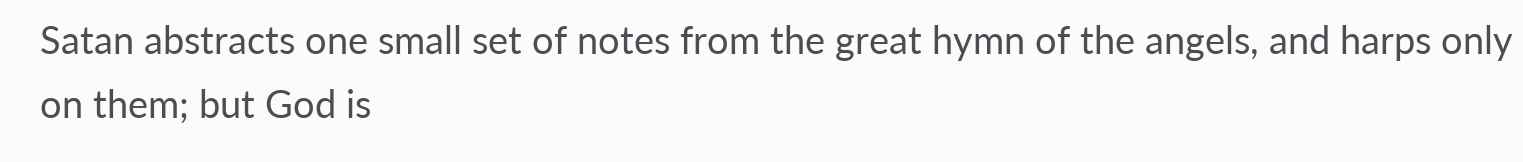Satan abstracts one small set of notes from the great hymn of the angels, and harps only on them; but God is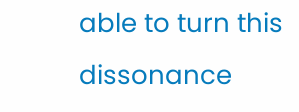able to turn this dissonance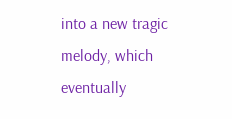into a new tragic melody, which eventually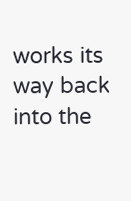works its way back into the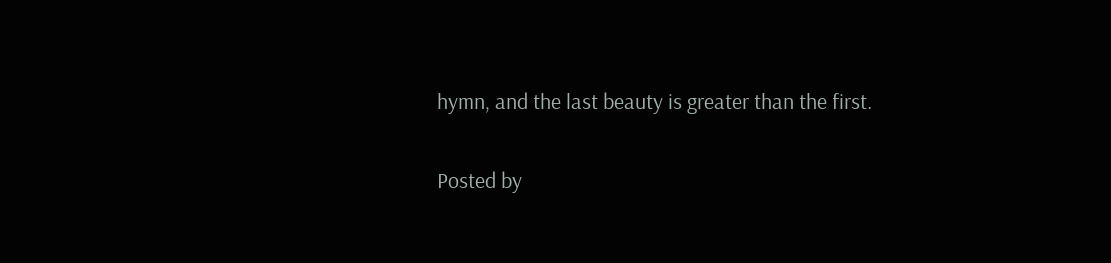hymn, and the last beauty is greater than the first.

Posted by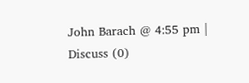John Barach @ 4:55 pm | Discuss (0)